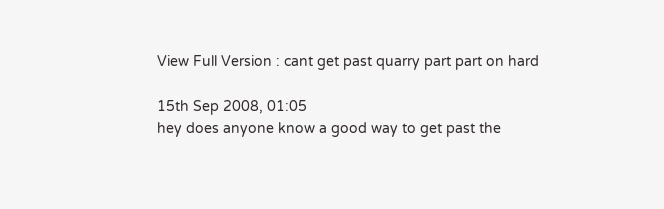View Full Version : cant get past quarry part part on hard

15th Sep 2008, 01:05
hey does anyone know a good way to get past the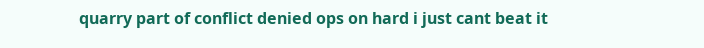quarry part of conflict denied ops on hard i just cant beat it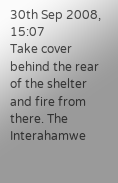30th Sep 2008, 15:07
Take cover behind the rear of the shelter and fire from there. The Interahamwe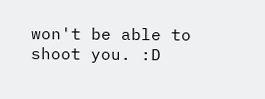won't be able to shoot you. :D